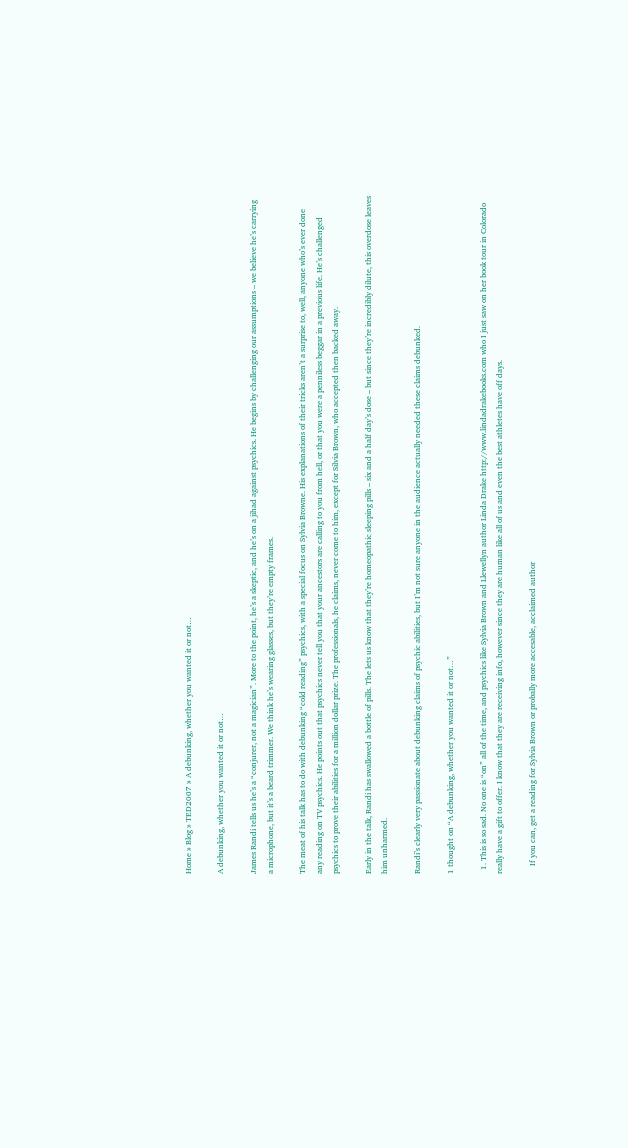Home » Blog » TED2007 » A debunking, whether you wanted it or not…

A debunking, whether you wanted it or not…

James Randi tells us he’s a “conjurer, not a magician”. More to the point, he’s a skeptic, and he’s on a jihad against psychics. He begins by challenging our assumptions – we believe he’s carrying a microphone, but it’s a beard trimmer. We think he’s wearing glasses, but they’re empty frames.

The meat of his talk has to do with debunking “cold reading” psychics, with a special focus on Sylvia Browne. His explanations of their tricks aren’t a surprise to, well, anyone who’s ever done any reading on TV psychics. He points out that psychics never tell you that your ancestors are calling to you from hell, or that you were a penniless beggar in a previous life. He’s challenged psychics to prove their abilities for a million dollar prize. The professionals, he claims, never come to him, except for Silvia Brown, who accepted then backed away.

Early in the talk, Randi has swallowed a bottle of pills. The lets us know that they’re homeopathic sleeping pills – six and a half day’s dose – but since they’re incredibly dilute, this overdose leaves him unharmed.

Randi’s clearly very passionate about debunking claims of psychic abilities, but I’m not sure anyone in the audience actually needed these claims debunked.

1 thought on “A debunking, whether you wanted it or not…”

  1. This is so sad. No one is “on” all of the time, and psychics like Sylvia Brown and Llewellyn author Linda Drake http://www.lindadrakebooks.com who I just saw on her book tour in Colorado really have a gift to offer. I know that they are receiving info, however since they are human like all of us and even the best athletes have off days.

    If you can, get a reading for Sylvia Brown or probally more accesable, acclaimed author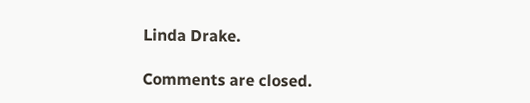Linda Drake.

Comments are closed.